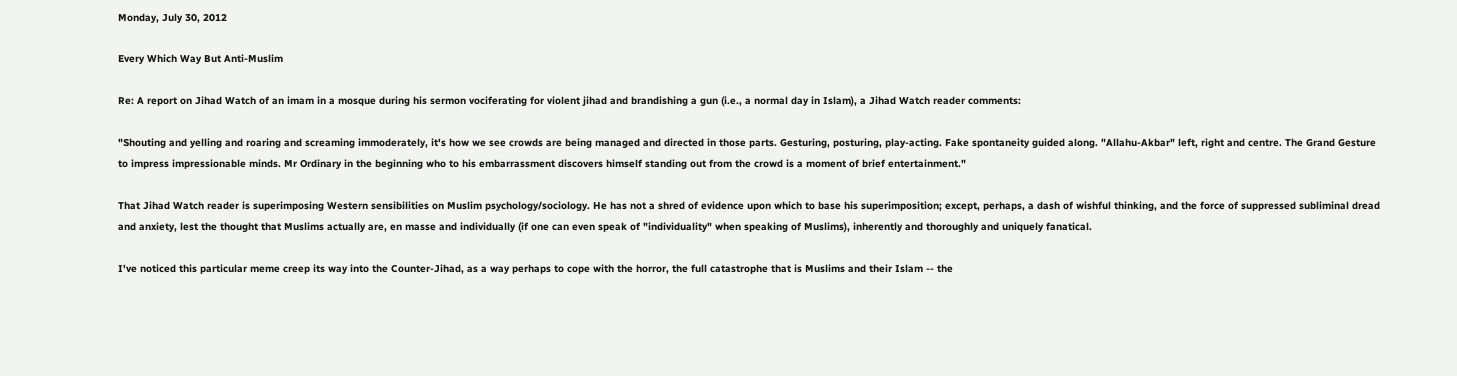Monday, July 30, 2012

Every Which Way But Anti-Muslim

Re: A report on Jihad Watch of an imam in a mosque during his sermon vociferating for violent jihad and brandishing a gun (i.e., a normal day in Islam), a Jihad Watch reader comments:

"Shouting and yelling and roaring and screaming immoderately, it's how we see crowds are being managed and directed in those parts. Gesturing, posturing, play-acting. Fake spontaneity guided along. "Allahu-Akbar" left, right and centre. The Grand Gesture to impress impressionable minds. Mr Ordinary in the beginning who to his embarrassment discovers himself standing out from the crowd is a moment of brief entertainment."

That Jihad Watch reader is superimposing Western sensibilities on Muslim psychology/sociology. He has not a shred of evidence upon which to base his superimposition; except, perhaps, a dash of wishful thinking, and the force of suppressed subliminal dread and anxiety, lest the thought that Muslims actually are, en masse and individually (if one can even speak of "individuality" when speaking of Muslims), inherently and thoroughly and uniquely fanatical.

I've noticed this particular meme creep its way into the Counter-Jihad, as a way perhaps to cope with the horror, the full catastrophe that is Muslims and their Islam -- the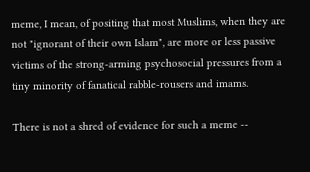meme, I mean, of positing that most Muslims, when they are not "ignorant of their own Islam", are more or less passive victims of the strong-arming psychosocial pressures from a tiny minority of fanatical rabble-rousers and imams.

There is not a shred of evidence for such a meme --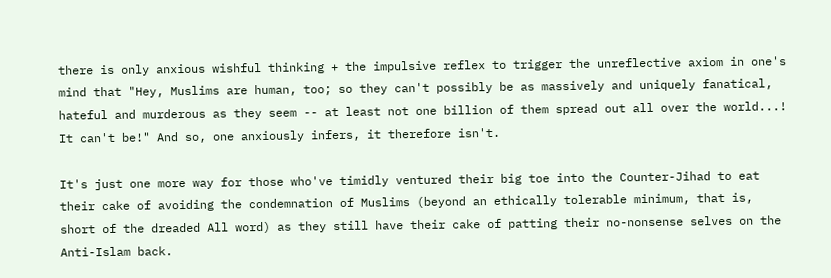there is only anxious wishful thinking + the impulsive reflex to trigger the unreflective axiom in one's mind that "Hey, Muslims are human, too; so they can't possibly be as massively and uniquely fanatical, hateful and murderous as they seem -- at least not one billion of them spread out all over the world...! It can't be!" And so, one anxiously infers, it therefore isn't.

It's just one more way for those who've timidly ventured their big toe into the Counter-Jihad to eat their cake of avoiding the condemnation of Muslims (beyond an ethically tolerable minimum, that is, short of the dreaded All word) as they still have their cake of patting their no-nonsense selves on the Anti-Islam back.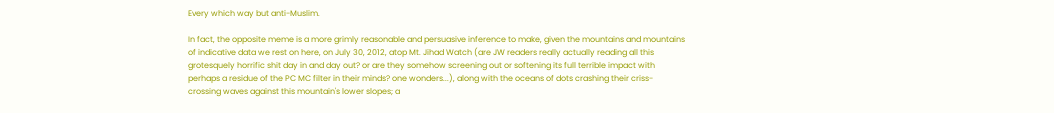Every which way but anti-Muslim.

In fact, the opposite meme is a more grimly reasonable and persuasive inference to make, given the mountains and mountains of indicative data we rest on here, on July 30, 2012, atop Mt. Jihad Watch (are JW readers really actually reading all this grotesquely horrific shit day in and day out? or are they somehow screening out or softening its full terrible impact with perhaps a residue of the PC MC filter in their minds? one wonders...), along with the oceans of dots crashing their criss-crossing waves against this mountain's lower slopes; a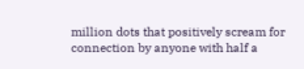million dots that positively scream for connection by anyone with half a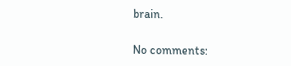brain.

No comments: